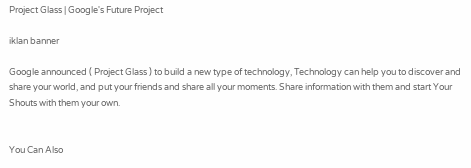Project Glass | Google's Future Project

iklan banner

Google announced ( Project Glass ) to build a new type of technology, Technology can help you to discover and share your world, and put your friends and share all your moments. Share information with them and start Your Shouts with them your own.


You Can Also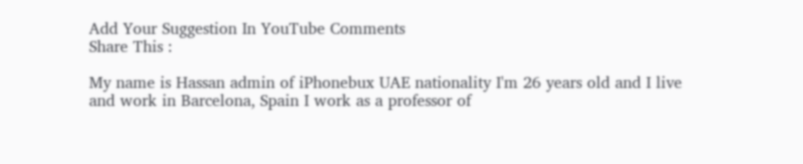Add Your Suggestion In YouTube Comments
Share This :

My name is Hassan admin of iPhonebux UAE nationality I'm 26 years old and I live and work in Barcelona, Spain I work as a professor of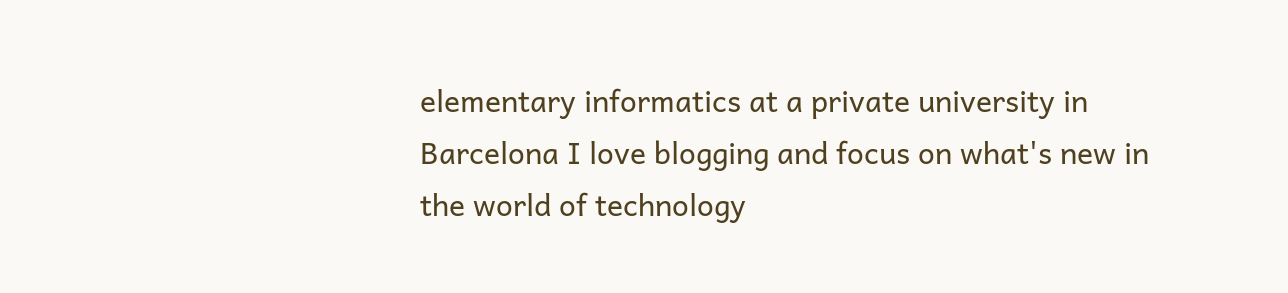elementary informatics at a private university in Barcelona I love blogging and focus on what's new in the world of technology